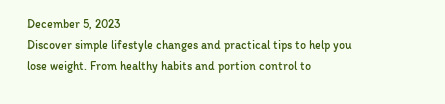December 5, 2023
Discover simple lifestyle changes and practical tips to help you lose weight. From healthy habits and portion control to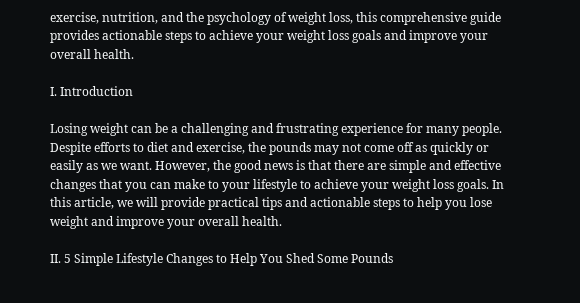exercise, nutrition, and the psychology of weight loss, this comprehensive guide provides actionable steps to achieve your weight loss goals and improve your overall health.

I. Introduction

Losing weight can be a challenging and frustrating experience for many people. Despite efforts to diet and exercise, the pounds may not come off as quickly or easily as we want. However, the good news is that there are simple and effective changes that you can make to your lifestyle to achieve your weight loss goals. In this article, we will provide practical tips and actionable steps to help you lose weight and improve your overall health.

II. 5 Simple Lifestyle Changes to Help You Shed Some Pounds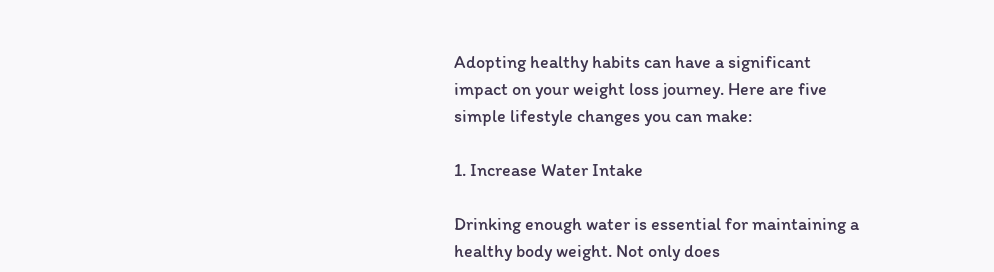Adopting healthy habits can have a significant impact on your weight loss journey. Here are five simple lifestyle changes you can make:

1. Increase Water Intake

Drinking enough water is essential for maintaining a healthy body weight. Not only does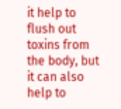it help to flush out toxins from the body, but it can also help to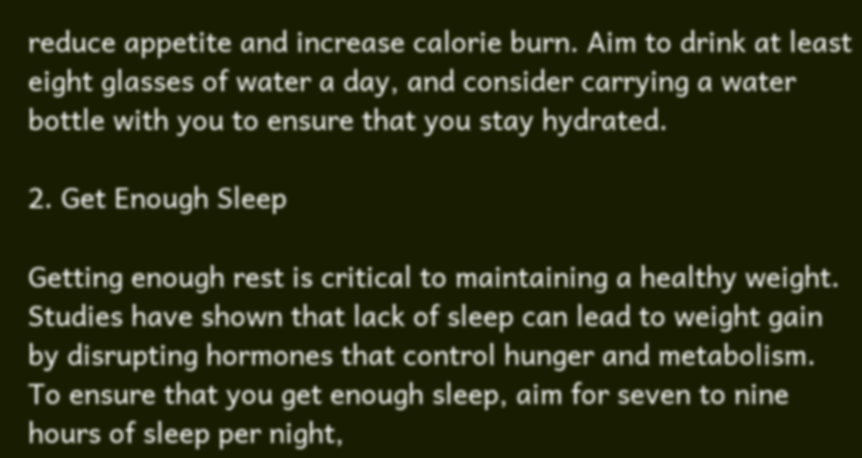reduce appetite and increase calorie burn. Aim to drink at least eight glasses of water a day, and consider carrying a water bottle with you to ensure that you stay hydrated.

2. Get Enough Sleep

Getting enough rest is critical to maintaining a healthy weight. Studies have shown that lack of sleep can lead to weight gain by disrupting hormones that control hunger and metabolism. To ensure that you get enough sleep, aim for seven to nine hours of sleep per night,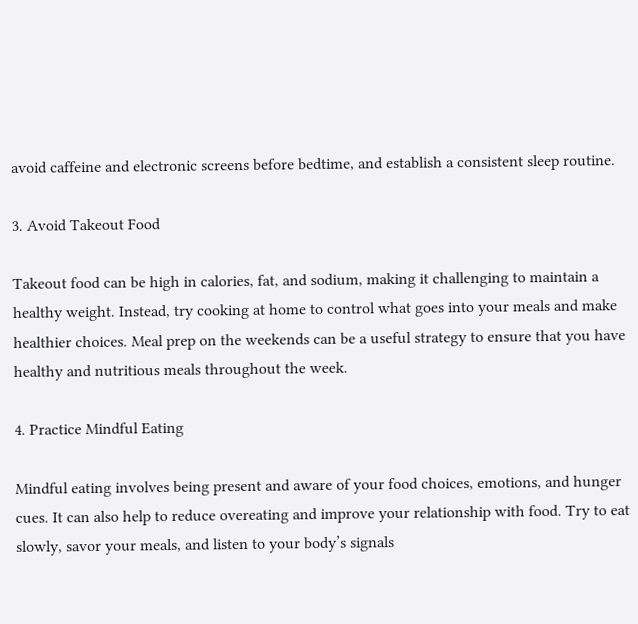avoid caffeine and electronic screens before bedtime, and establish a consistent sleep routine.

3. Avoid Takeout Food

Takeout food can be high in calories, fat, and sodium, making it challenging to maintain a healthy weight. Instead, try cooking at home to control what goes into your meals and make healthier choices. Meal prep on the weekends can be a useful strategy to ensure that you have healthy and nutritious meals throughout the week.

4. Practice Mindful Eating

Mindful eating involves being present and aware of your food choices, emotions, and hunger cues. It can also help to reduce overeating and improve your relationship with food. Try to eat slowly, savor your meals, and listen to your body’s signals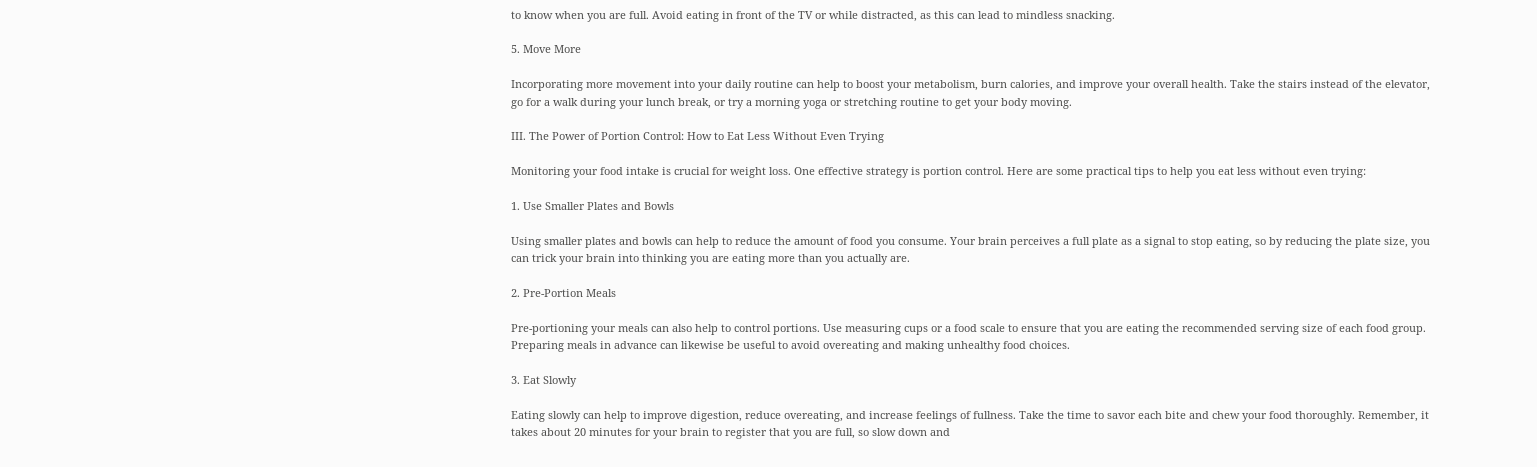to know when you are full. Avoid eating in front of the TV or while distracted, as this can lead to mindless snacking.

5. Move More

Incorporating more movement into your daily routine can help to boost your metabolism, burn calories, and improve your overall health. Take the stairs instead of the elevator, go for a walk during your lunch break, or try a morning yoga or stretching routine to get your body moving.

III. The Power of Portion Control: How to Eat Less Without Even Trying

Monitoring your food intake is crucial for weight loss. One effective strategy is portion control. Here are some practical tips to help you eat less without even trying:

1. Use Smaller Plates and Bowls

Using smaller plates and bowls can help to reduce the amount of food you consume. Your brain perceives a full plate as a signal to stop eating, so by reducing the plate size, you can trick your brain into thinking you are eating more than you actually are.

2. Pre-Portion Meals

Pre-portioning your meals can also help to control portions. Use measuring cups or a food scale to ensure that you are eating the recommended serving size of each food group. Preparing meals in advance can likewise be useful to avoid overeating and making unhealthy food choices.

3. Eat Slowly

Eating slowly can help to improve digestion, reduce overeating, and increase feelings of fullness. Take the time to savor each bite and chew your food thoroughly. Remember, it takes about 20 minutes for your brain to register that you are full, so slow down and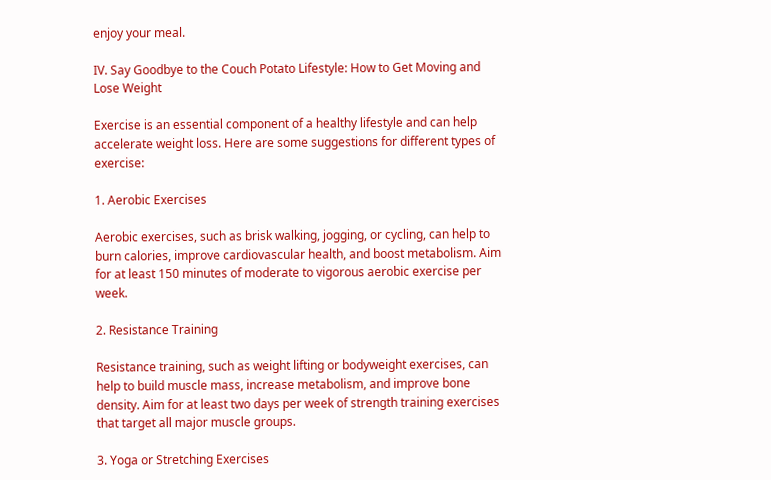enjoy your meal.

IV. Say Goodbye to the Couch Potato Lifestyle: How to Get Moving and Lose Weight

Exercise is an essential component of a healthy lifestyle and can help accelerate weight loss. Here are some suggestions for different types of exercise:

1. Aerobic Exercises

Aerobic exercises, such as brisk walking, jogging, or cycling, can help to burn calories, improve cardiovascular health, and boost metabolism. Aim for at least 150 minutes of moderate to vigorous aerobic exercise per week.

2. Resistance Training

Resistance training, such as weight lifting or bodyweight exercises, can help to build muscle mass, increase metabolism, and improve bone density. Aim for at least two days per week of strength training exercises that target all major muscle groups.

3. Yoga or Stretching Exercises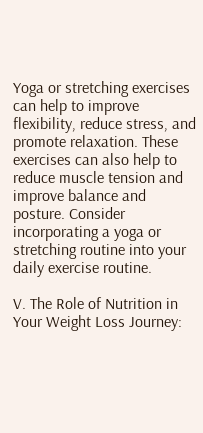Yoga or stretching exercises can help to improve flexibility, reduce stress, and promote relaxation. These exercises can also help to reduce muscle tension and improve balance and posture. Consider incorporating a yoga or stretching routine into your daily exercise routine.

V. The Role of Nutrition in Your Weight Loss Journey: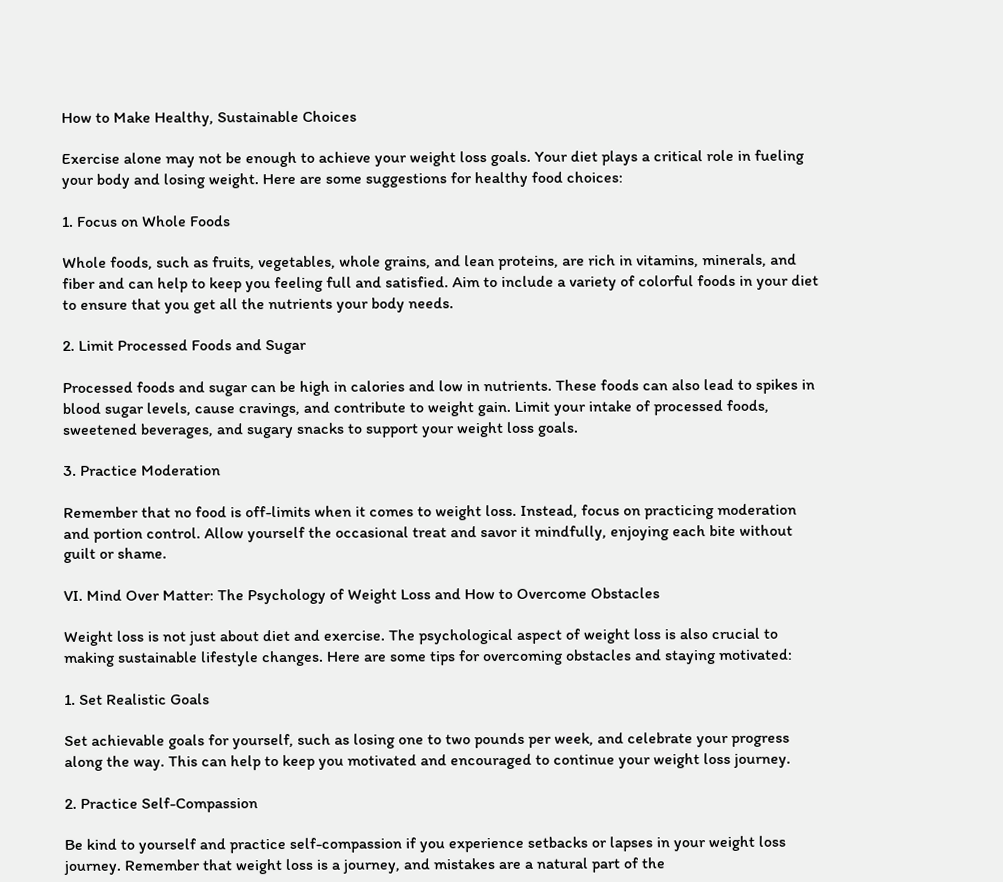How to Make Healthy, Sustainable Choices

Exercise alone may not be enough to achieve your weight loss goals. Your diet plays a critical role in fueling your body and losing weight. Here are some suggestions for healthy food choices:

1. Focus on Whole Foods

Whole foods, such as fruits, vegetables, whole grains, and lean proteins, are rich in vitamins, minerals, and fiber and can help to keep you feeling full and satisfied. Aim to include a variety of colorful foods in your diet to ensure that you get all the nutrients your body needs.

2. Limit Processed Foods and Sugar

Processed foods and sugar can be high in calories and low in nutrients. These foods can also lead to spikes in blood sugar levels, cause cravings, and contribute to weight gain. Limit your intake of processed foods, sweetened beverages, and sugary snacks to support your weight loss goals.

3. Practice Moderation

Remember that no food is off-limits when it comes to weight loss. Instead, focus on practicing moderation and portion control. Allow yourself the occasional treat and savor it mindfully, enjoying each bite without guilt or shame.

VI. Mind Over Matter: The Psychology of Weight Loss and How to Overcome Obstacles

Weight loss is not just about diet and exercise. The psychological aspect of weight loss is also crucial to making sustainable lifestyle changes. Here are some tips for overcoming obstacles and staying motivated:

1. Set Realistic Goals

Set achievable goals for yourself, such as losing one to two pounds per week, and celebrate your progress along the way. This can help to keep you motivated and encouraged to continue your weight loss journey.

2. Practice Self-Compassion

Be kind to yourself and practice self-compassion if you experience setbacks or lapses in your weight loss journey. Remember that weight loss is a journey, and mistakes are a natural part of the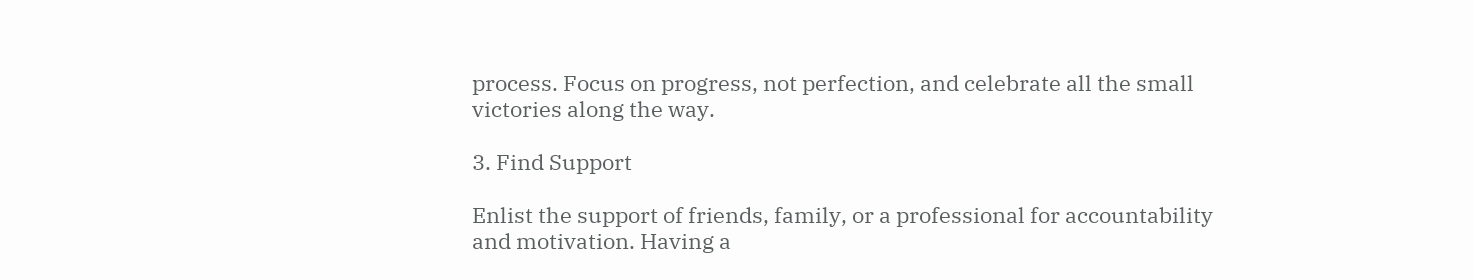process. Focus on progress, not perfection, and celebrate all the small victories along the way.

3. Find Support

Enlist the support of friends, family, or a professional for accountability and motivation. Having a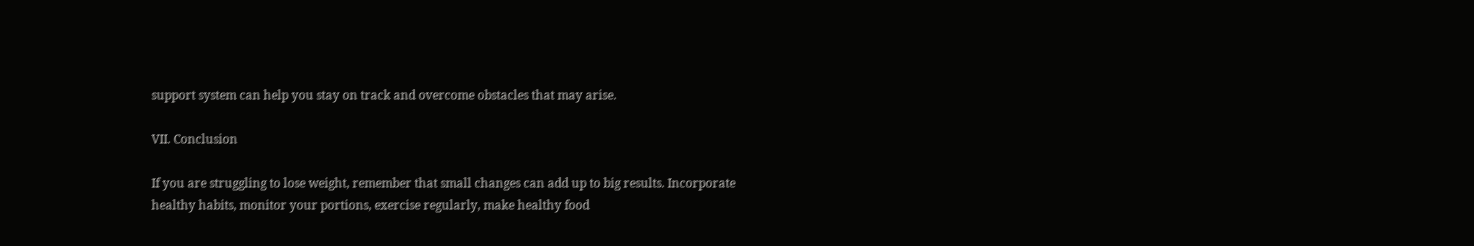support system can help you stay on track and overcome obstacles that may arise.

VII. Conclusion

If you are struggling to lose weight, remember that small changes can add up to big results. Incorporate healthy habits, monitor your portions, exercise regularly, make healthy food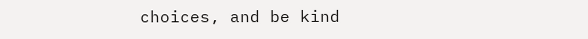choices, and be kind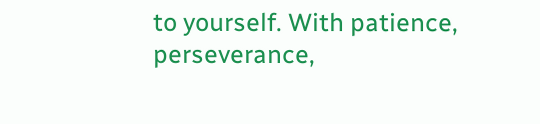to yourself. With patience, perseverance,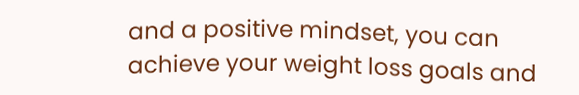and a positive mindset, you can achieve your weight loss goals and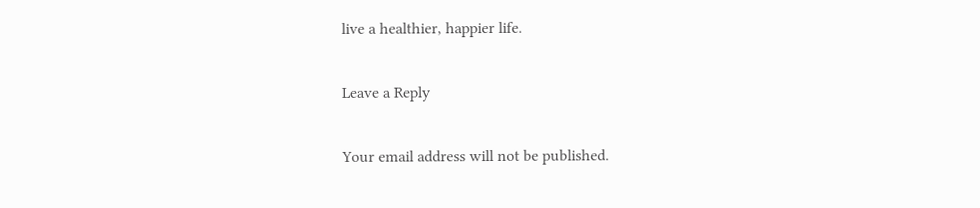live a healthier, happier life.

Leave a Reply

Your email address will not be published.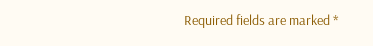Required fields are marked *